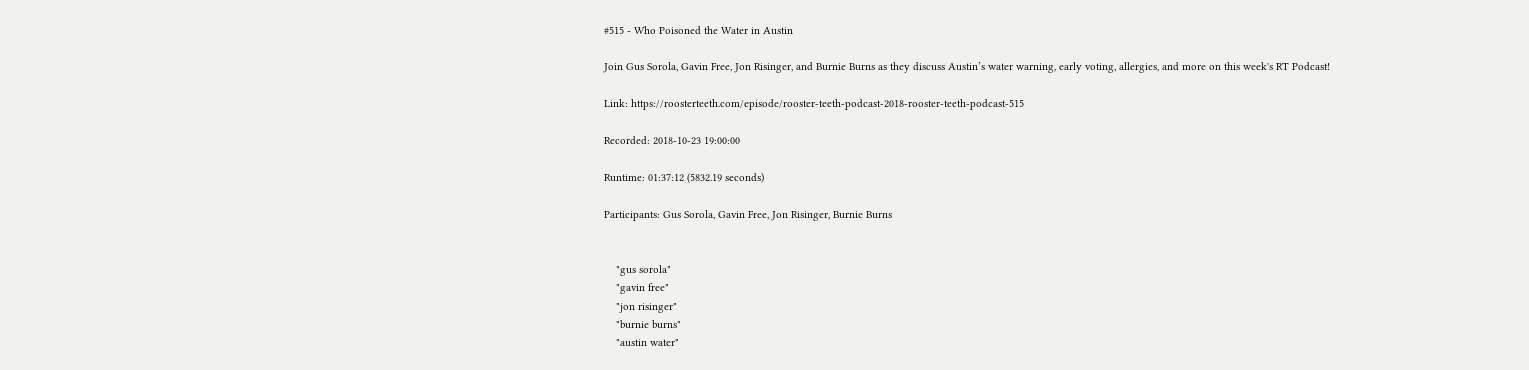#515 - Who Poisoned the Water in Austin

Join Gus Sorola, Gavin Free, Jon Risinger, and Burnie Burns as they discuss Austin’s water warning, early voting, allergies, and more on this week's RT Podcast!

Link: https://roosterteeth.com/episode/rooster-teeth-podcast-2018-rooster-teeth-podcast-515

Recorded: 2018-10-23 19:00:00

Runtime: 01:37:12 (5832.19 seconds)

Participants: Gus Sorola, Gavin Free, Jon Risinger, Burnie Burns


    "gus sorola"
    "gavin free"
    "jon risinger"
    "burnie burns"
    "austin water"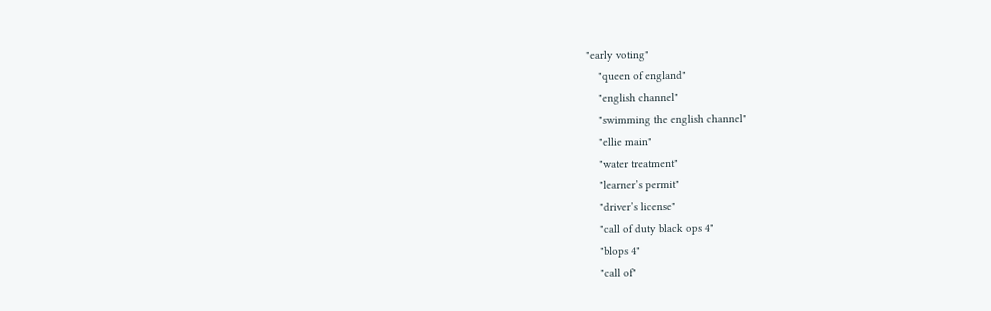"early voting"
    "queen of england"
    "english channel"
    "swimming the english channel"
    "ellie main"
    "water treatment"
    "learner’s permit"
    "driver’s license"
    "call of duty black ops 4"
    "blops 4"
    "call of"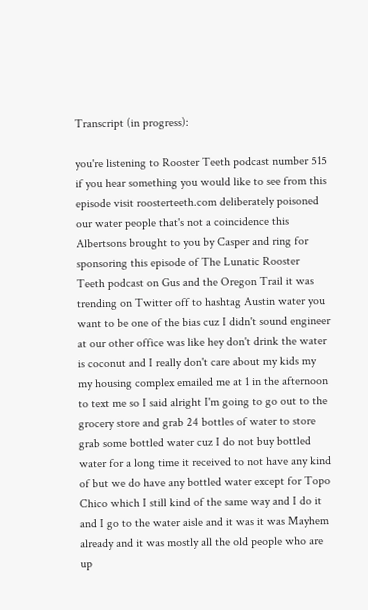Transcript (in progress):

you're listening to Rooster Teeth podcast number 515 if you hear something you would like to see from this episode visit roosterteeth.com deliberately poisoned our water people that's not a coincidence this Albertsons brought to you by Casper and ring for sponsoring this episode of The Lunatic Rooster Teeth podcast on Gus and the Oregon Trail it was trending on Twitter off to hashtag Austin water you want to be one of the bias cuz I didn't sound engineer at our other office was like hey don't drink the water is coconut and I really don't care about my kids my my housing complex emailed me at 1 in the afternoon to text me so I said alright I'm going to go out to the grocery store and grab 24 bottles of water to store grab some bottled water cuz I do not buy bottled water for a long time it received to not have any kind of but we do have any bottled water except for Topo Chico which I still kind of the same way and I do it and I go to the water aisle and it was it was Mayhem already and it was mostly all the old people who are up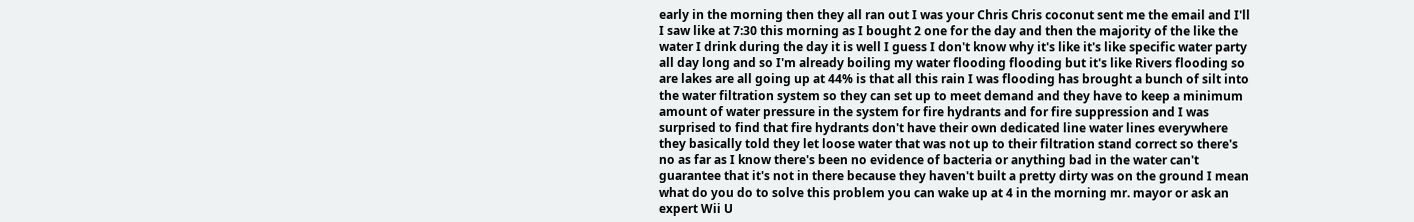early in the morning then they all ran out I was your Chris Chris coconut sent me the email and I'll I saw like at 7:30 this morning as I bought 2 one for the day and then the majority of the like the water I drink during the day it is well I guess I don't know why it's like it's like specific water party all day long and so I'm already boiling my water flooding flooding but it's like Rivers flooding so are lakes are all going up at 44% is that all this rain I was flooding has brought a bunch of silt into the water filtration system so they can set up to meet demand and they have to keep a minimum amount of water pressure in the system for fire hydrants and for fire suppression and I was surprised to find that fire hydrants don't have their own dedicated line water lines everywhere they basically told they let loose water that was not up to their filtration stand correct so there's no as far as I know there's been no evidence of bacteria or anything bad in the water can't guarantee that it's not in there because they haven't built a pretty dirty was on the ground I mean what do you do to solve this problem you can wake up at 4 in the morning mr. mayor or ask an expert Wii U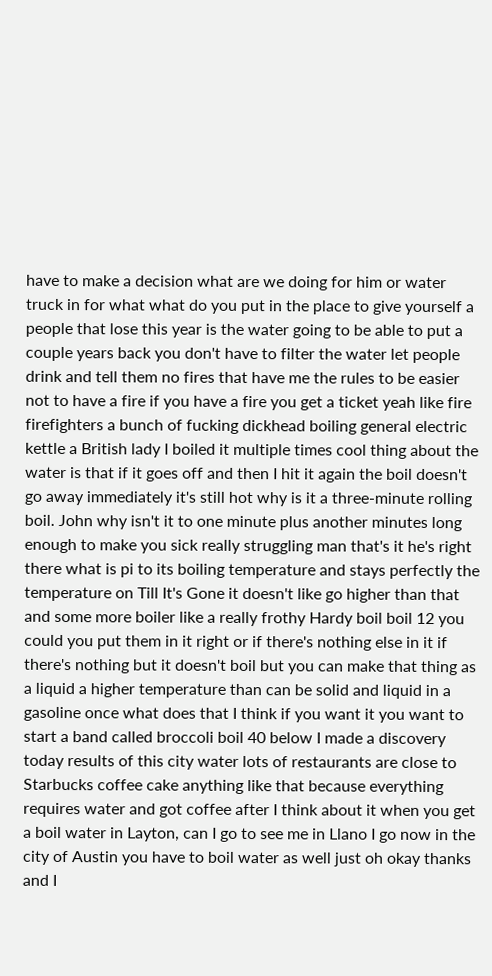have to make a decision what are we doing for him or water truck in for what what do you put in the place to give yourself a people that lose this year is the water going to be able to put a couple years back you don't have to filter the water let people drink and tell them no fires that have me the rules to be easier not to have a fire if you have a fire you get a ticket yeah like fire firefighters a bunch of fucking dickhead boiling general electric kettle a British lady I boiled it multiple times cool thing about the water is that if it goes off and then I hit it again the boil doesn't go away immediately it's still hot why is it a three-minute rolling boil. John why isn't it to one minute plus another minutes long enough to make you sick really struggling man that's it he's right there what is pi to its boiling temperature and stays perfectly the temperature on Till It's Gone it doesn't like go higher than that and some more boiler like a really frothy Hardy boil boil 12 you could you put them in it right or if there's nothing else in it if there's nothing but it doesn't boil but you can make that thing as a liquid a higher temperature than can be solid and liquid in a gasoline once what does that I think if you want it you want to start a band called broccoli boil 40 below I made a discovery today results of this city water lots of restaurants are close to Starbucks coffee cake anything like that because everything requires water and got coffee after I think about it when you get a boil water in Layton, can I go to see me in Llano I go now in the city of Austin you have to boil water as well just oh okay thanks and I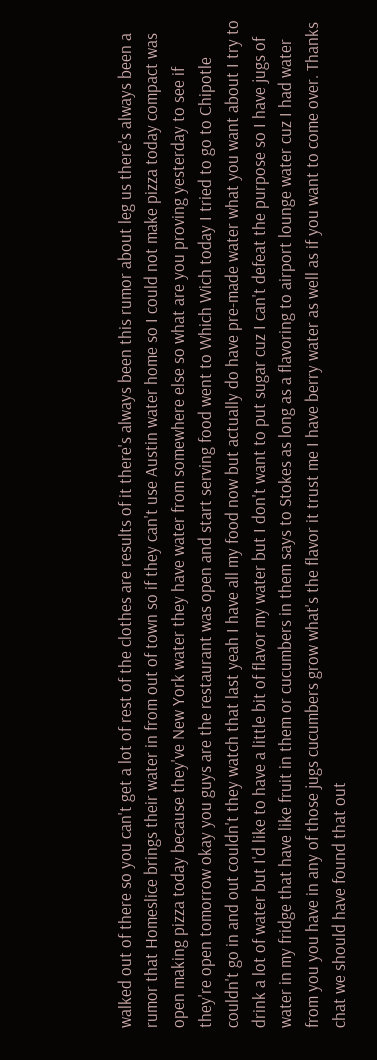walked out of there so you can't get a lot of rest of the clothes are results of it there's always been this rumor about leg us there's always been a rumor that Homeslice brings their water in from out of town so if they can't use Austin water home so I could not make pizza today compact was open making pizza today because they've New York water they have water from somewhere else so what are you proving yesterday to see if they're open tomorrow okay you guys are the restaurant was open and start serving food went to Which Wich today I tried to go to Chipotle couldn't go in and out couldn't they watch that last yeah I have all my food now but actually do have pre-made water what you want about I try to drink a lot of water but I'd like to have a little bit of flavor my water but I don't want to put sugar cuz I can't defeat the purpose so I have jugs of water in my fridge that have like fruit in them or cucumbers in them says to Stokes as long as a flavoring to airport lounge water cuz I had water from you you have in any of those jugs cucumbers grow what's the flavor it trust me I have berry water as well as if you want to come over. Thanks chat we should have found that out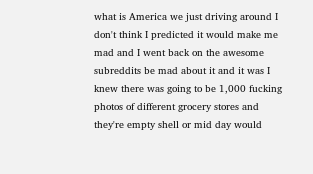what is America we just driving around I don't think I predicted it would make me mad and I went back on the awesome subreddits be mad about it and it was I knew there was going to be 1,000 fucking photos of different grocery stores and they're empty shell or mid day would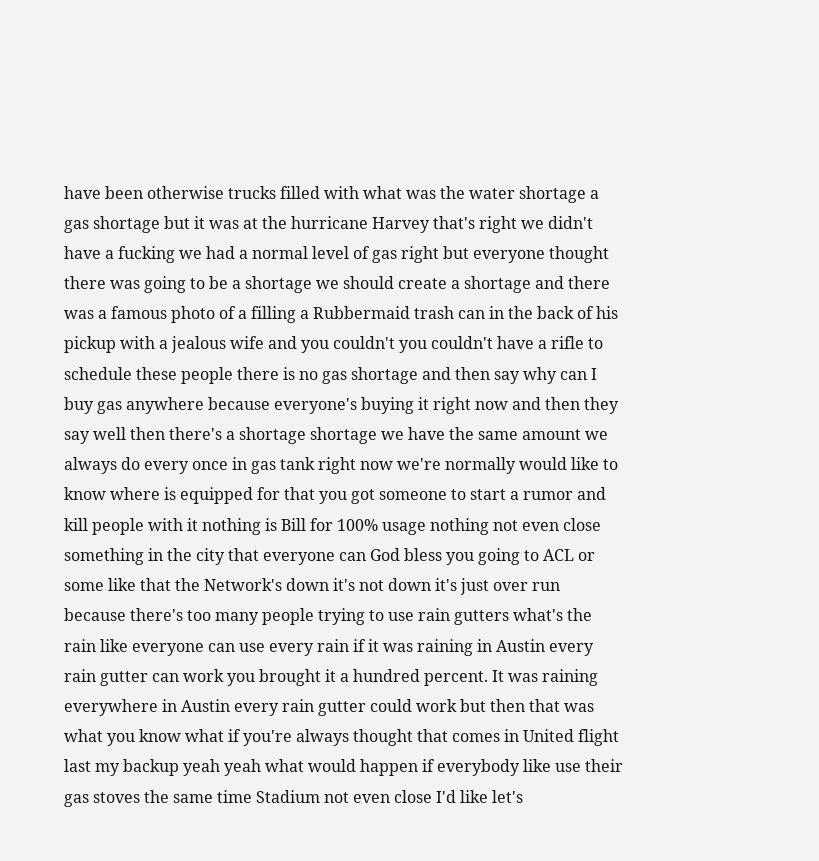have been otherwise trucks filled with what was the water shortage a gas shortage but it was at the hurricane Harvey that's right we didn't have a fucking we had a normal level of gas right but everyone thought there was going to be a shortage we should create a shortage and there was a famous photo of a filling a Rubbermaid trash can in the back of his pickup with a jealous wife and you couldn't you couldn't have a rifle to schedule these people there is no gas shortage and then say why can I buy gas anywhere because everyone's buying it right now and then they say well then there's a shortage shortage we have the same amount we always do every once in gas tank right now we're normally would like to know where is equipped for that you got someone to start a rumor and kill people with it nothing is Bill for 100% usage nothing not even close something in the city that everyone can God bless you going to ACL or some like that the Network's down it's not down it's just over run because there's too many people trying to use rain gutters what's the rain like everyone can use every rain if it was raining in Austin every rain gutter can work you brought it a hundred percent. It was raining everywhere in Austin every rain gutter could work but then that was what you know what if you're always thought that comes in United flight last my backup yeah yeah what would happen if everybody like use their gas stoves the same time Stadium not even close I'd like let's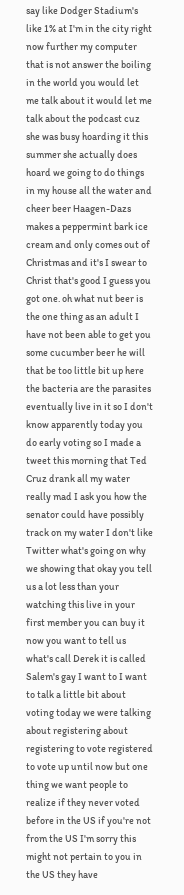say like Dodger Stadium's like 1% at I'm in the city right now further my computer that is not answer the boiling in the world you would let me talk about it would let me talk about the podcast cuz she was busy hoarding it this summer she actually does hoard we going to do things in my house all the water and cheer beer Haagen-Dazs makes a peppermint bark ice cream and only comes out of Christmas and it's I swear to Christ that's good I guess you got one. oh what nut beer is the one thing as an adult I have not been able to get you some cucumber beer he will that be too little bit up here the bacteria are the parasites eventually live in it so I don't know apparently today you do early voting so I made a tweet this morning that Ted Cruz drank all my water really mad I ask you how the senator could have possibly track on my water I don't like Twitter what's going on why we showing that okay you tell us a lot less than your watching this live in your first member you can buy it now you want to tell us what's call Derek it is called Salem's gay I want to I want to talk a little bit about voting today we were talking about registering about registering to vote registered to vote up until now but one thing we want people to realize if they never voted before in the US if you're not from the US I'm sorry this might not pertain to you in the US they have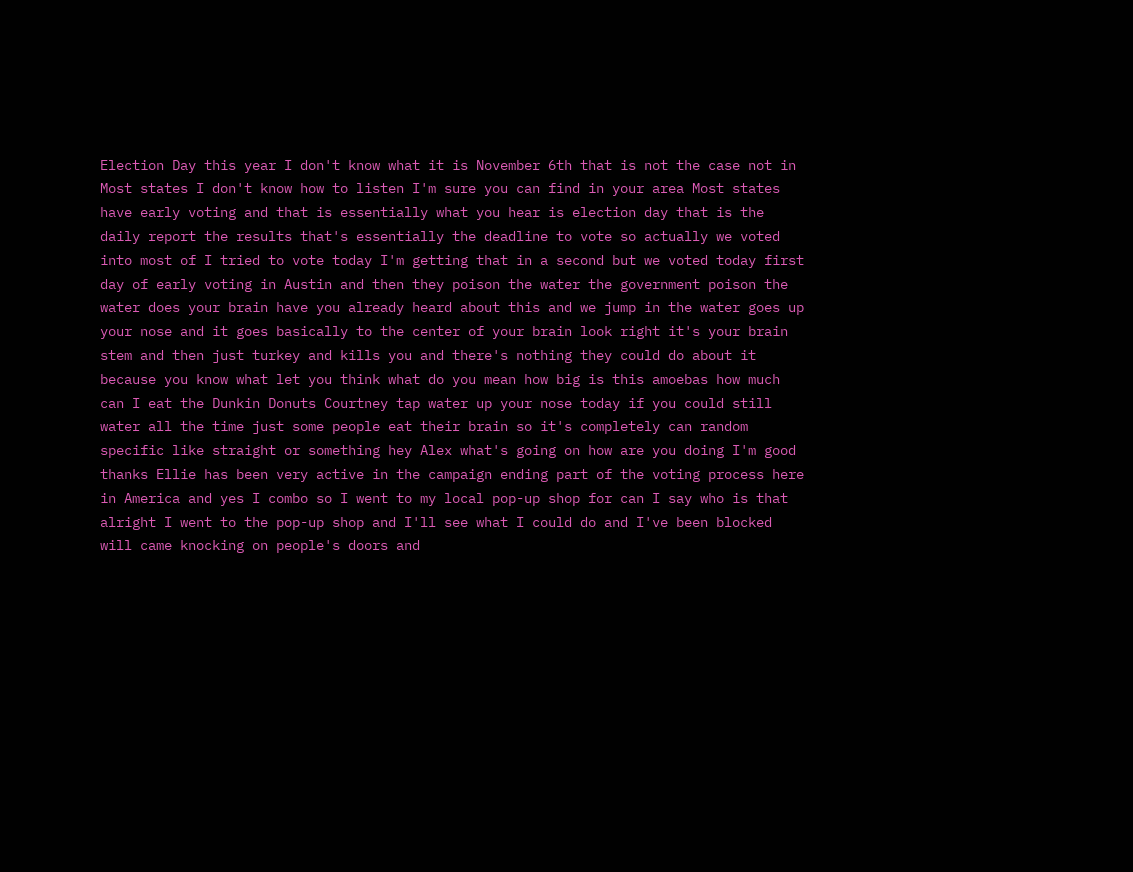Election Day this year I don't know what it is November 6th that is not the case not in Most states I don't know how to listen I'm sure you can find in your area Most states have early voting and that is essentially what you hear is election day that is the daily report the results that's essentially the deadline to vote so actually we voted into most of I tried to vote today I'm getting that in a second but we voted today first day of early voting in Austin and then they poison the water the government poison the water does your brain have you already heard about this and we jump in the water goes up your nose and it goes basically to the center of your brain look right it's your brain stem and then just turkey and kills you and there's nothing they could do about it because you know what let you think what do you mean how big is this amoebas how much can I eat the Dunkin Donuts Courtney tap water up your nose today if you could still water all the time just some people eat their brain so it's completely can random specific like straight or something hey Alex what's going on how are you doing I'm good thanks Ellie has been very active in the campaign ending part of the voting process here in America and yes I combo so I went to my local pop-up shop for can I say who is that alright I went to the pop-up shop and I'll see what I could do and I've been blocked will came knocking on people's doors and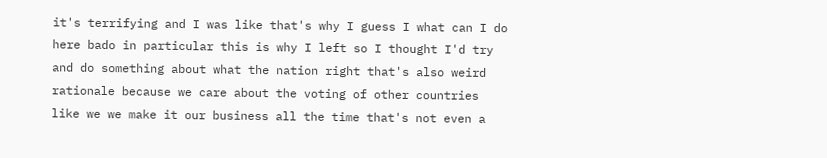it's terrifying and I was like that's why I guess I what can I do here bado in particular this is why I left so I thought I'd try and do something about what the nation right that's also weird rationale because we care about the voting of other countries like we we make it our business all the time that's not even a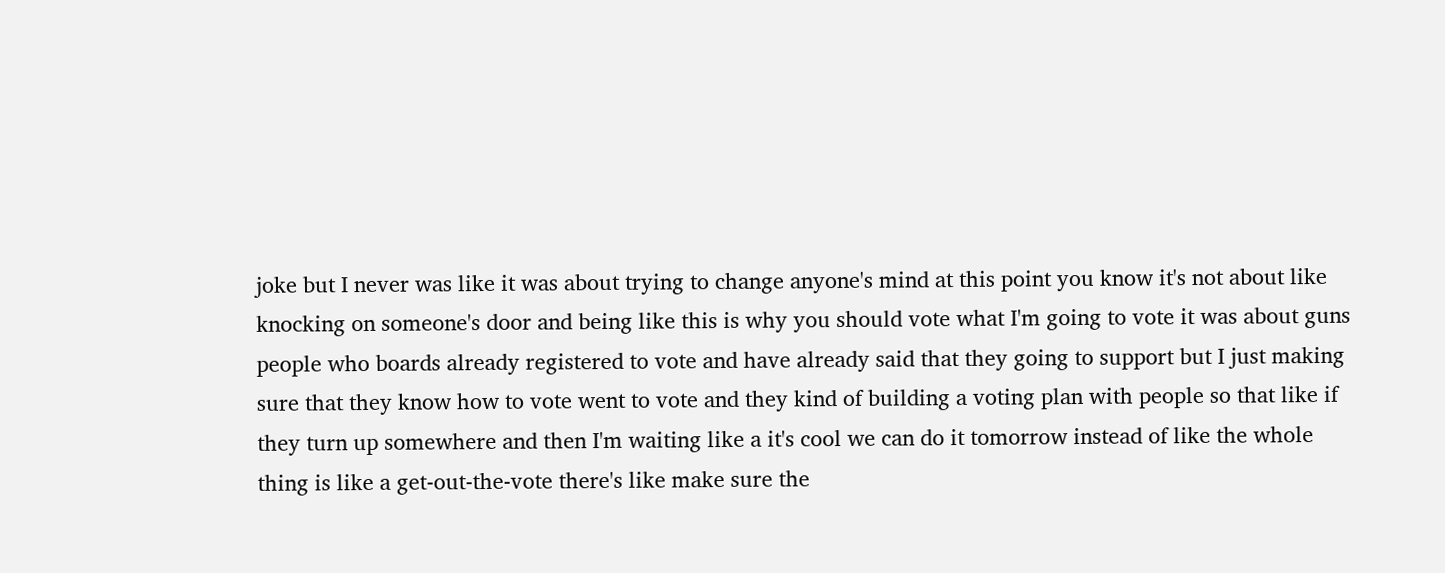joke but I never was like it was about trying to change anyone's mind at this point you know it's not about like knocking on someone's door and being like this is why you should vote what I'm going to vote it was about guns people who boards already registered to vote and have already said that they going to support but I just making sure that they know how to vote went to vote and they kind of building a voting plan with people so that like if they turn up somewhere and then I'm waiting like a it's cool we can do it tomorrow instead of like the whole thing is like a get-out-the-vote there's like make sure the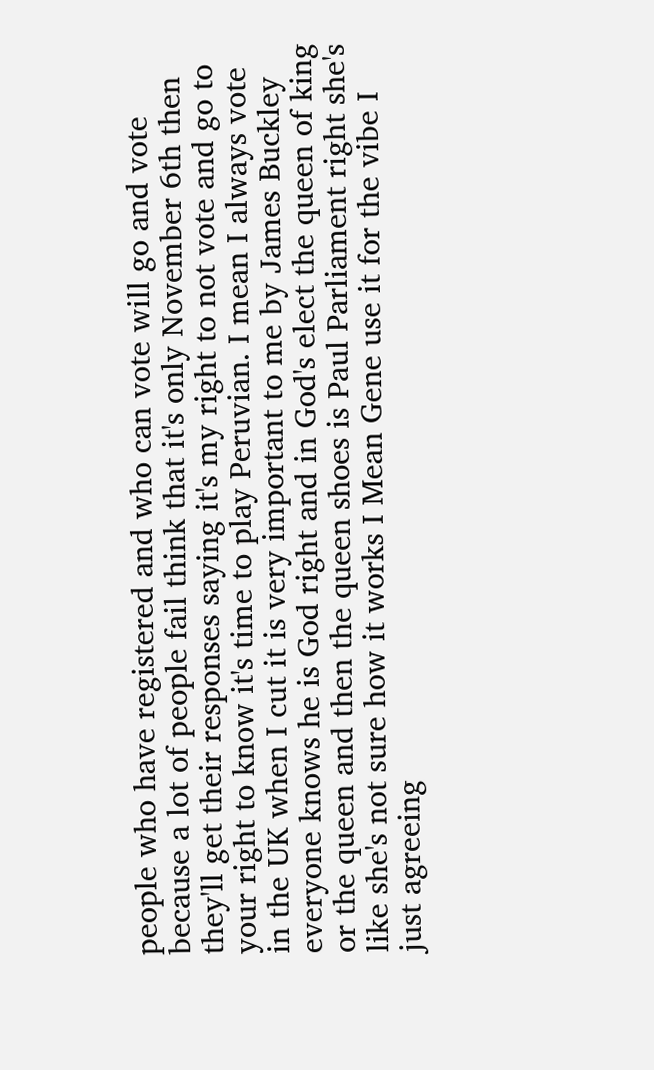people who have registered and who can vote will go and vote because a lot of people fail think that it's only November 6th then they'll get their responses saying it's my right to not vote and go to your right to know it's time to play Peruvian. I mean I always vote in the UK when I cut it is very important to me by James Buckley everyone knows he is God right and in God's elect the queen of king or the queen and then the queen shoes is Paul Parliament right she's like she's not sure how it works I Mean Gene use it for the vibe I just agreeing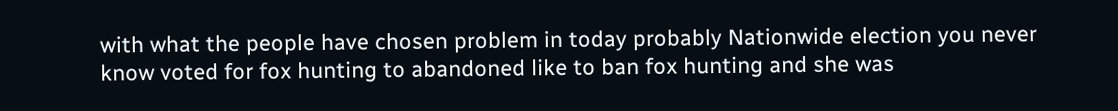with what the people have chosen problem in today probably Nationwide election you never know voted for fox hunting to abandoned like to ban fox hunting and she was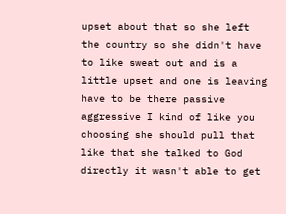upset about that so she left the country so she didn't have to like sweat out and is a little upset and one is leaving have to be there passive aggressive I kind of like you choosing she should pull that like that she talked to God directly it wasn't able to get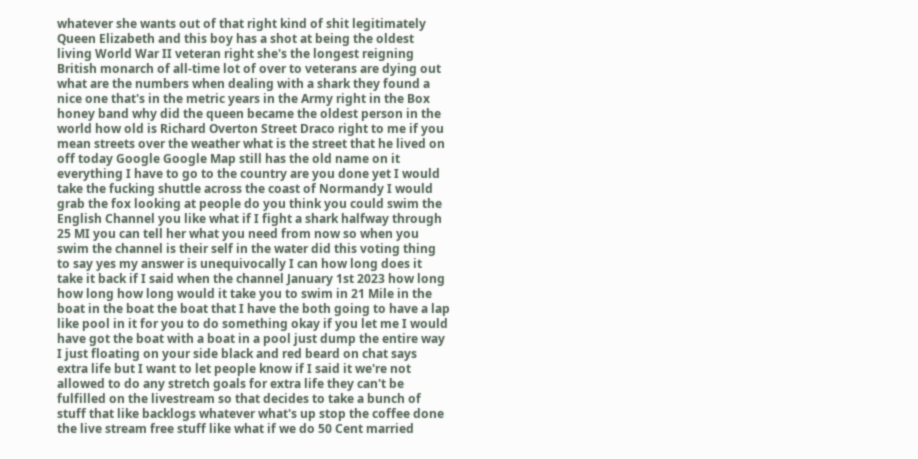whatever she wants out of that right kind of shit legitimately Queen Elizabeth and this boy has a shot at being the oldest living World War II veteran right she's the longest reigning British monarch of all-time lot of over to veterans are dying out what are the numbers when dealing with a shark they found a nice one that's in the metric years in the Army right in the Box honey band why did the queen became the oldest person in the world how old is Richard Overton Street Draco right to me if you mean streets over the weather what is the street that he lived on off today Google Google Map still has the old name on it everything I have to go to the country are you done yet I would take the fucking shuttle across the coast of Normandy I would grab the fox looking at people do you think you could swim the English Channel you like what if I fight a shark halfway through 25 MI you can tell her what you need from now so when you swim the channel is their self in the water did this voting thing to say yes my answer is unequivocally I can how long does it take it back if I said when the channel January 1st 2023 how long how long how long would it take you to swim in 21 Mile in the boat in the boat the boat that I have the both going to have a lap like pool in it for you to do something okay if you let me I would have got the boat with a boat in a pool just dump the entire way I just floating on your side black and red beard on chat says extra life but I want to let people know if I said it we're not allowed to do any stretch goals for extra life they can't be fulfilled on the livestream so that decides to take a bunch of stuff that like backlogs whatever what's up stop the coffee done the live stream free stuff like what if we do 50 Cent married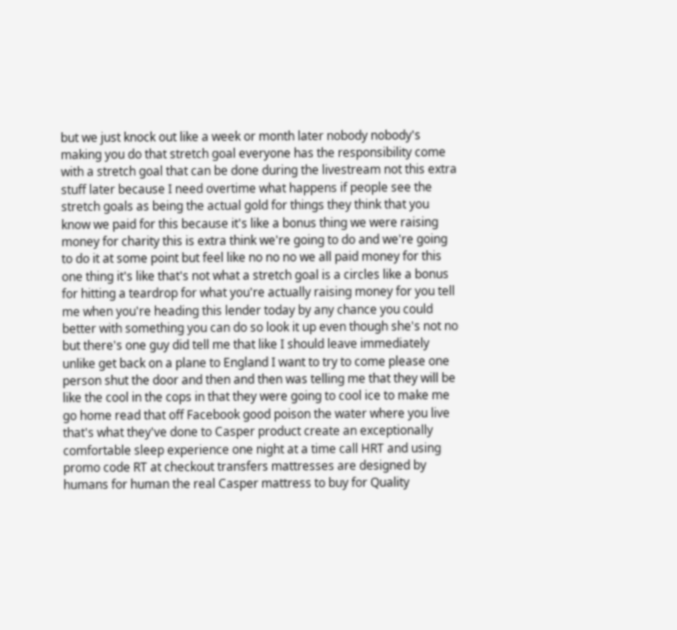but we just knock out like a week or month later nobody nobody's making you do that stretch goal everyone has the responsibility come with a stretch goal that can be done during the livestream not this extra stuff later because I need overtime what happens if people see the stretch goals as being the actual gold for things they think that you know we paid for this because it's like a bonus thing we were raising money for charity this is extra think we're going to do and we're going to do it at some point but feel like no no no we all paid money for this one thing it's like that's not what a stretch goal is a circles like a bonus for hitting a teardrop for what you're actually raising money for you tell me when you're heading this lender today by any chance you could better with something you can do so look it up even though she's not no but there's one guy did tell me that like I should leave immediately unlike get back on a plane to England I want to try to come please one person shut the door and then and then was telling me that they will be like the cool in the cops in that they were going to cool ice to make me go home read that off Facebook good poison the water where you live that's what they've done to Casper product create an exceptionally comfortable sleep experience one night at a time call HRT and using promo code RT at checkout transfers mattresses are designed by humans for human the real Casper mattress to buy for Quality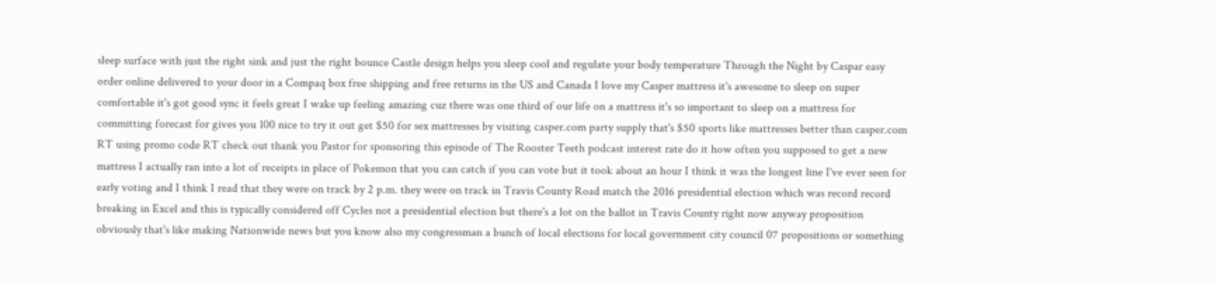sleep surface with just the right sink and just the right bounce Castle design helps you sleep cool and regulate your body temperature Through the Night by Caspar easy order online delivered to your door in a Compaq box free shipping and free returns in the US and Canada I love my Casper mattress it's awesome to sleep on super comfortable it's got good sync it feels great I wake up feeling amazing cuz there was one third of our life on a mattress it's so important to sleep on a mattress for committing forecast for gives you 100 nice to try it out get $50 for sex mattresses by visiting casper.com party supply that's $50 sports like mattresses better than casper.com RT using promo code RT check out thank you Pastor for sponsoring this episode of The Rooster Teeth podcast interest rate do it how often you supposed to get a new mattress I actually ran into a lot of receipts in place of Pokemon that you can catch if you can vote but it took about an hour I think it was the longest line I've ever seen for early voting and I think I read that they were on track by 2 p.m. they were on track in Travis County Road match the 2016 presidential election which was record record breaking in Excel and this is typically considered off Cycles not a presidential election but there's a lot on the ballot in Travis County right now anyway proposition obviously that's like making Nationwide news but you know also my congressman a bunch of local elections for local government city council 07 propositions or something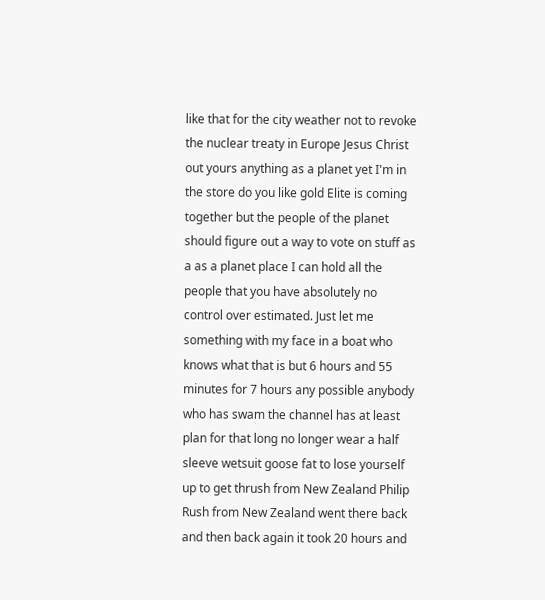like that for the city weather not to revoke the nuclear treaty in Europe Jesus Christ out yours anything as a planet yet I'm in the store do you like gold Elite is coming together but the people of the planet should figure out a way to vote on stuff as a as a planet place I can hold all the people that you have absolutely no control over estimated. Just let me something with my face in a boat who knows what that is but 6 hours and 55 minutes for 7 hours any possible anybody who has swam the channel has at least plan for that long no longer wear a half sleeve wetsuit goose fat to lose yourself up to get thrush from New Zealand Philip Rush from New Zealand went there back and then back again it took 20 hours and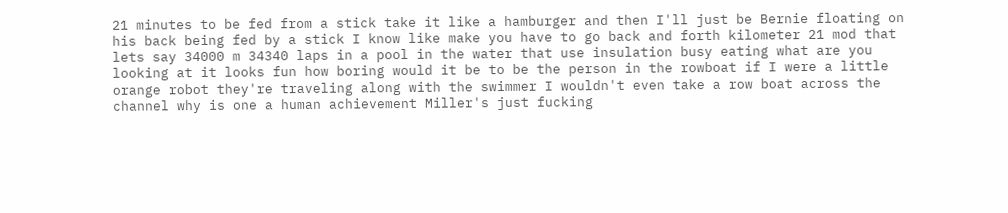21 minutes to be fed from a stick take it like a hamburger and then I'll just be Bernie floating on his back being fed by a stick I know like make you have to go back and forth kilometer 21 mod that lets say 34000 m 34340 laps in a pool in the water that use insulation busy eating what are you looking at it looks fun how boring would it be to be the person in the rowboat if I were a little orange robot they're traveling along with the swimmer I wouldn't even take a row boat across the channel why is one a human achievement Miller's just fucking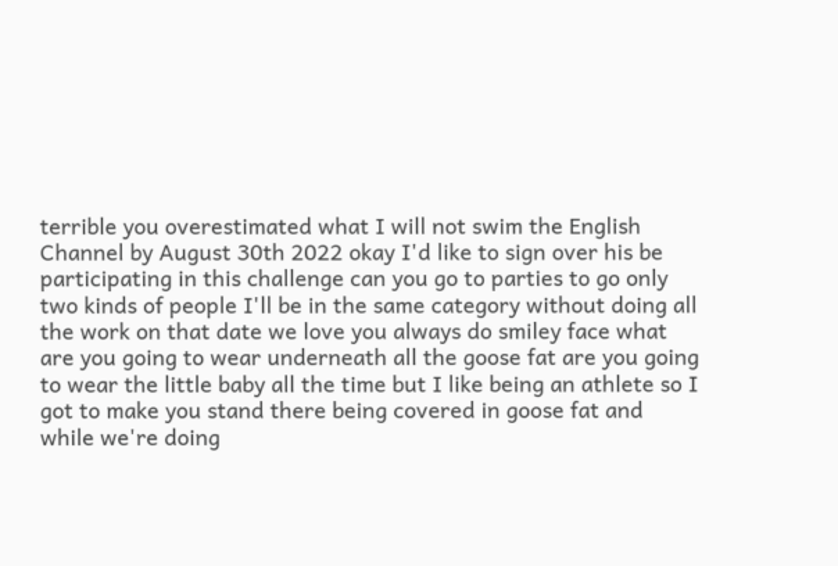terrible you overestimated what I will not swim the English Channel by August 30th 2022 okay I'd like to sign over his be participating in this challenge can you go to parties to go only two kinds of people I'll be in the same category without doing all the work on that date we love you always do smiley face what are you going to wear underneath all the goose fat are you going to wear the little baby all the time but I like being an athlete so I got to make you stand there being covered in goose fat and while we're doing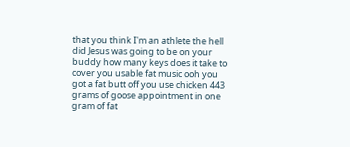that you think I'm an athlete the hell did Jesus was going to be on your buddy how many keys does it take to cover you usable fat music ooh you got a fat butt off you use chicken 443 grams of goose appointment in one gram of fat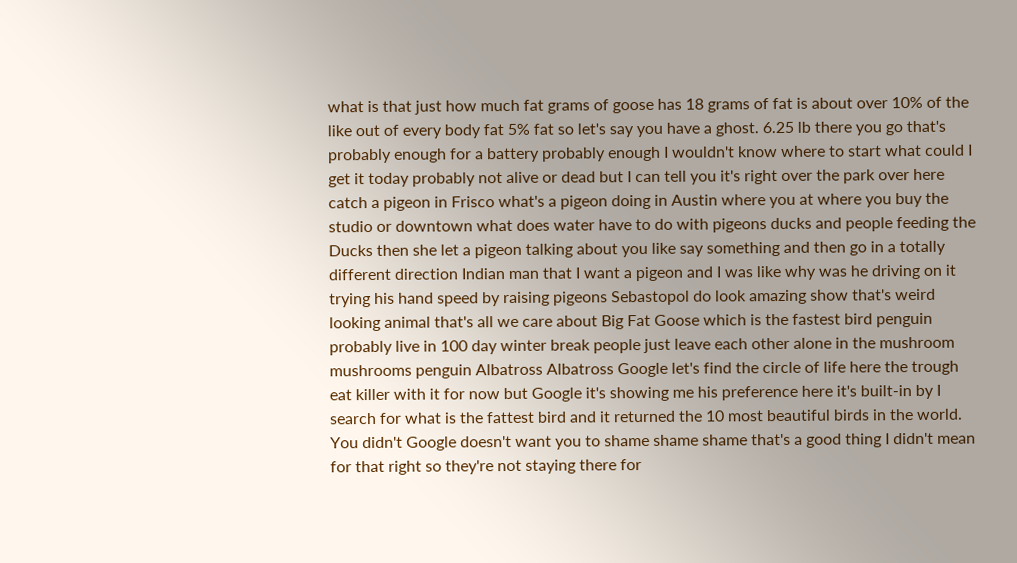what is that just how much fat grams of goose has 18 grams of fat is about over 10% of the like out of every body fat 5% fat so let's say you have a ghost. 6.25 lb there you go that's probably enough for a battery probably enough I wouldn't know where to start what could I get it today probably not alive or dead but I can tell you it's right over the park over here catch a pigeon in Frisco what's a pigeon doing in Austin where you at where you buy the studio or downtown what does water have to do with pigeons ducks and people feeding the Ducks then she let a pigeon talking about you like say something and then go in a totally different direction Indian man that I want a pigeon and I was like why was he driving on it trying his hand speed by raising pigeons Sebastopol do look amazing show that's weird looking animal that's all we care about Big Fat Goose which is the fastest bird penguin probably live in 100 day winter break people just leave each other alone in the mushroom mushrooms penguin Albatross Albatross Google let's find the circle of life here the trough eat killer with it for now but Google it's showing me his preference here it's built-in by I search for what is the fattest bird and it returned the 10 most beautiful birds in the world. You didn't Google doesn't want you to shame shame shame that's a good thing I didn't mean for that right so they're not staying there for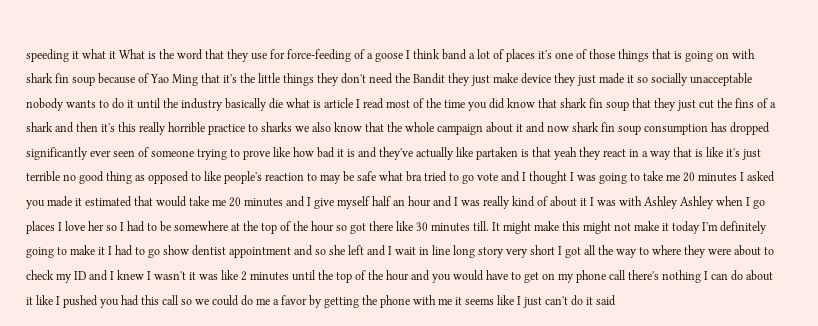speeding it what it What is the word that they use for force-feeding of a goose I think band a lot of places it's one of those things that is going on with shark fin soup because of Yao Ming that it's the little things they don't need the Bandit they just make device they just made it so socially unacceptable nobody wants to do it until the industry basically die what is article I read most of the time you did know that shark fin soup that they just cut the fins of a shark and then it's this really horrible practice to sharks we also know that the whole campaign about it and now shark fin soup consumption has dropped significantly ever seen of someone trying to prove like how bad it is and they've actually like partaken is that yeah they react in a way that is like it's just terrible no good thing as opposed to like people's reaction to may be safe what bra tried to go vote and I thought I was going to take me 20 minutes I asked you made it estimated that would take me 20 minutes and I give myself half an hour and I was really kind of about it I was with Ashley Ashley when I go places I love her so I had to be somewhere at the top of the hour so got there like 30 minutes till. It might make this might not make it today I'm definitely going to make it I had to go show dentist appointment and so she left and I wait in line long story very short I got all the way to where they were about to check my ID and I knew I wasn't it was like 2 minutes until the top of the hour and you would have to get on my phone call there's nothing I can do about it like I pushed you had this call so we could do me a favor by getting the phone with me it seems like I just can't do it said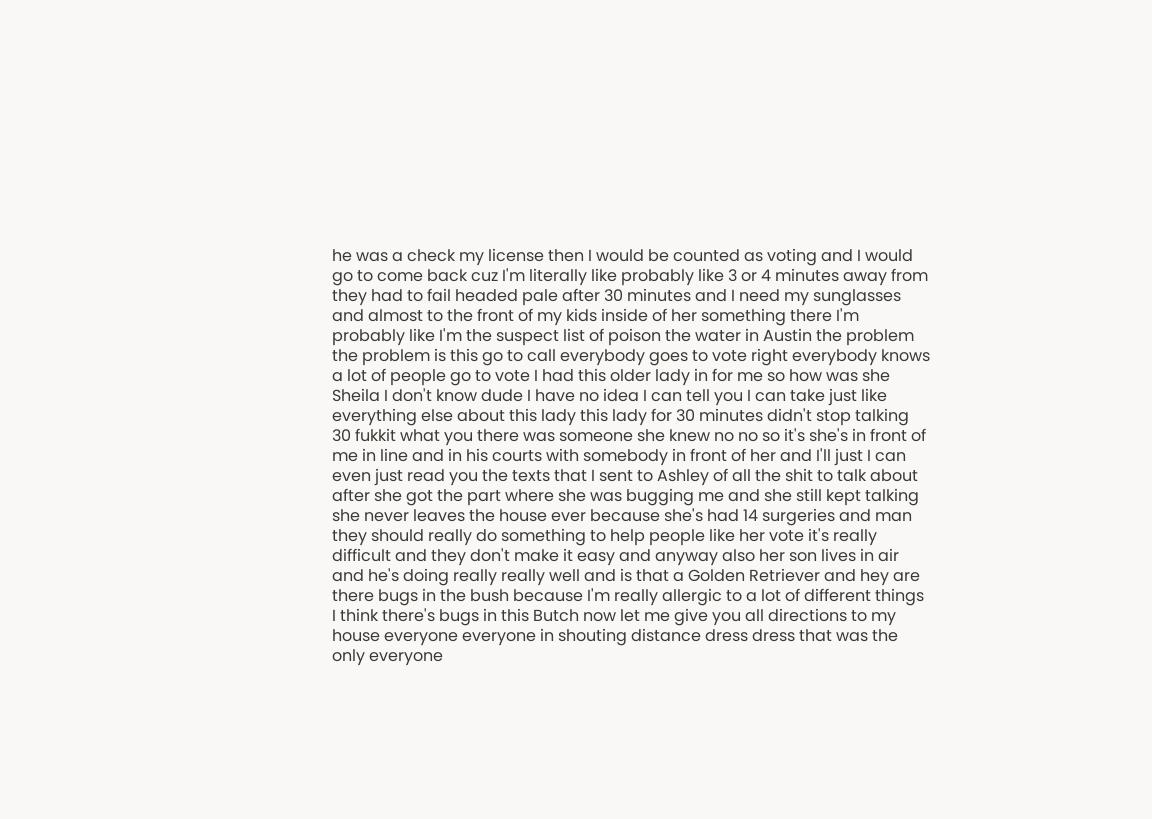he was a check my license then I would be counted as voting and I would go to come back cuz I'm literally like probably like 3 or 4 minutes away from they had to fail headed pale after 30 minutes and I need my sunglasses and almost to the front of my kids inside of her something there I'm probably like I'm the suspect list of poison the water in Austin the problem the problem is this go to call everybody goes to vote right everybody knows a lot of people go to vote I had this older lady in for me so how was she Sheila I don't know dude I have no idea I can tell you I can take just like everything else about this lady this lady for 30 minutes didn't stop talking 30 fukkit what you there was someone she knew no no so it's she's in front of me in line and in his courts with somebody in front of her and I'll just I can even just read you the texts that I sent to Ashley of all the shit to talk about after she got the part where she was bugging me and she still kept talking she never leaves the house ever because she's had 14 surgeries and man they should really do something to help people like her vote it's really difficult and they don't make it easy and anyway also her son lives in air and he's doing really really well and is that a Golden Retriever and hey are there bugs in the bush because I'm really allergic to a lot of different things I think there's bugs in this Butch now let me give you all directions to my house everyone everyone in shouting distance dress dress that was the only everyone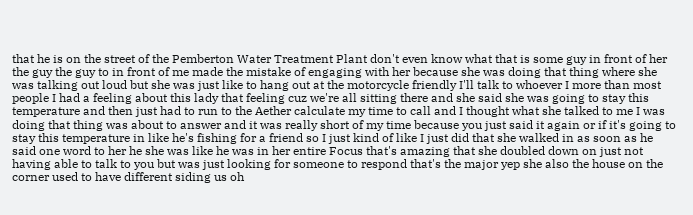that he is on the street of the Pemberton Water Treatment Plant don't even know what that is some guy in front of her the guy the guy to in front of me made the mistake of engaging with her because she was doing that thing where she was talking out loud but she was just like to hang out at the motorcycle friendly I'll talk to whoever I more than most people I had a feeling about this lady that feeling cuz we're all sitting there and she said she was going to stay this temperature and then just had to run to the Aether calculate my time to call and I thought what she talked to me I was doing that thing was about to answer and it was really short of my time because you just said it again or if it's going to stay this temperature in like he's fishing for a friend so I just kind of like I just did that she walked in as soon as he said one word to her he she was like he was in her entire Focus that's amazing that she doubled down on just not having able to talk to you but was just looking for someone to respond that's the major yep she also the house on the corner used to have different siding us oh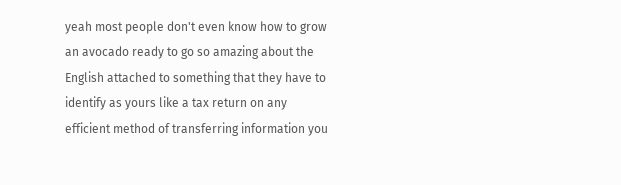yeah most people don't even know how to grow an avocado ready to go so amazing about the English attached to something that they have to identify as yours like a tax return on any efficient method of transferring information you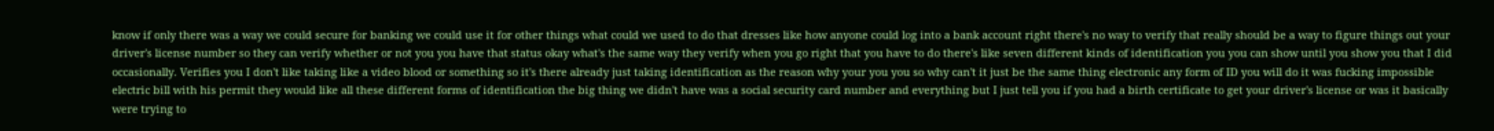know if only there was a way we could secure for banking we could use it for other things what could we used to do that dresses like how anyone could log into a bank account right there's no way to verify that really should be a way to figure things out your driver's license number so they can verify whether or not you you have that status okay what's the same way they verify when you go right that you have to do there's like seven different kinds of identification you you can show until you show you that I did occasionally. Verifies you I don't like taking like a video blood or something so it's there already just taking identification as the reason why your you you so why can't it just be the same thing electronic any form of ID you will do it was fucking impossible electric bill with his permit they would like all these different forms of identification the big thing we didn't have was a social security card number and everything but I just tell you if you had a birth certificate to get your driver's license or was it basically were trying to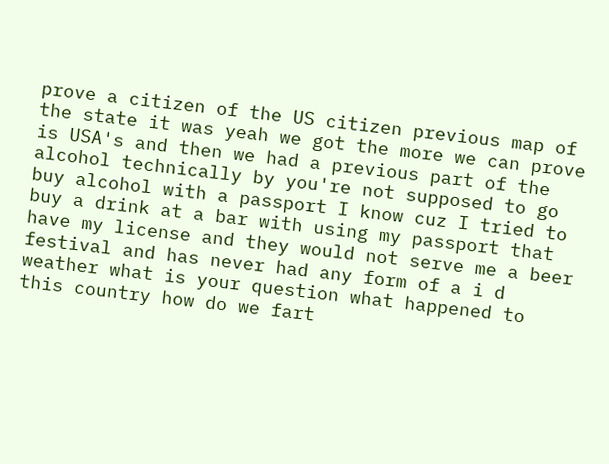prove a citizen of the US citizen previous map of the state it was yeah we got the more we can prove is USA's and then we had a previous part of the alcohol technically by you're not supposed to go buy alcohol with a passport I know cuz I tried to buy a drink at a bar with using my passport that have my license and they would not serve me a beer festival and has never had any form of a i d weather what is your question what happened to this country how do we fart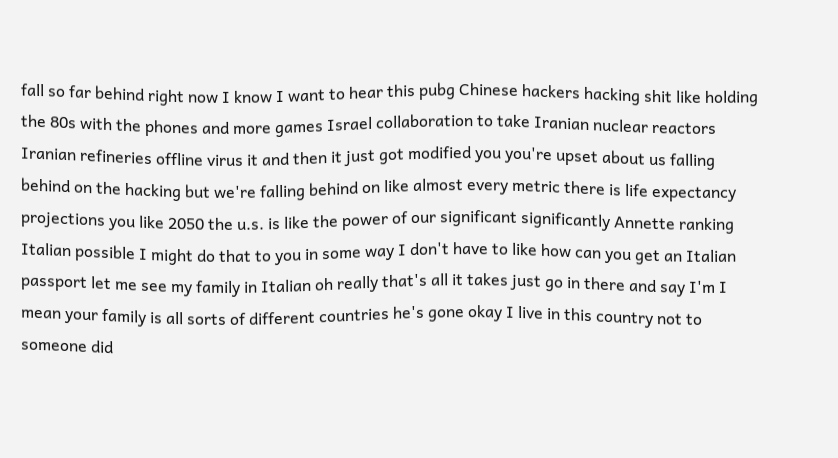fall so far behind right now I know I want to hear this pubg Chinese hackers hacking shit like holding the 80s with the phones and more games Israel collaboration to take Iranian nuclear reactors Iranian refineries offline virus it and then it just got modified you you're upset about us falling behind on the hacking but we're falling behind on like almost every metric there is life expectancy projections you like 2050 the u.s. is like the power of our significant significantly Annette ranking Italian possible I might do that to you in some way I don't have to like how can you get an Italian passport let me see my family in Italian oh really that's all it takes just go in there and say I'm I mean your family is all sorts of different countries he's gone okay I live in this country not to someone did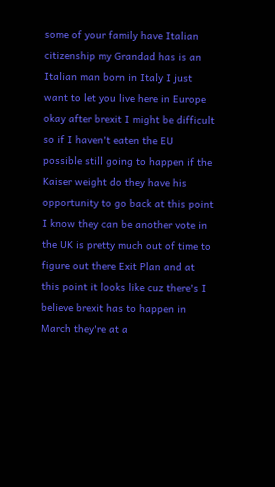some of your family have Italian citizenship my Grandad has is an Italian man born in Italy I just want to let you live here in Europe okay after brexit I might be difficult so if I haven't eaten the EU possible still going to happen if the Kaiser weight do they have his opportunity to go back at this point I know they can be another vote in the UK is pretty much out of time to figure out there Exit Plan and at this point it looks like cuz there's I believe brexit has to happen in March they're at a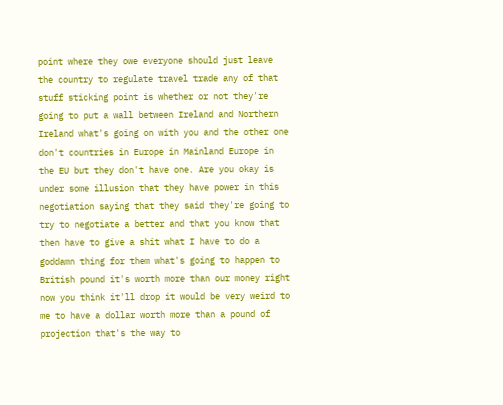point where they owe everyone should just leave the country to regulate travel trade any of that stuff sticking point is whether or not they're going to put a wall between Ireland and Northern Ireland what's going on with you and the other one don't countries in Europe in Mainland Europe in the EU but they don't have one. Are you okay is under some illusion that they have power in this negotiation saying that they said they're going to try to negotiate a better and that you know that then have to give a shit what I have to do a goddamn thing for them what's going to happen to British pound it's worth more than our money right now you think it'll drop it would be very weird to me to have a dollar worth more than a pound of projection that's the way to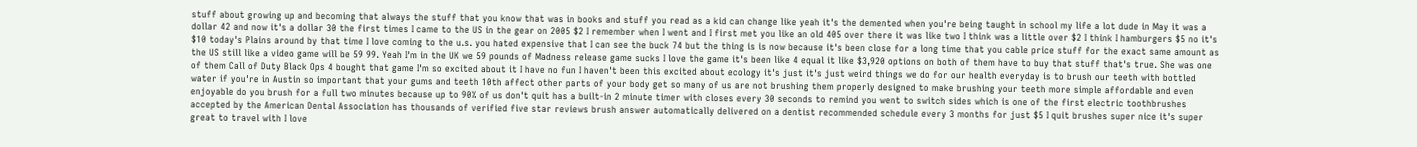stuff about growing up and becoming that always the stuff that you know that was in books and stuff you read as a kid can change like yeah it's the demented when you're being taught in school my life a lot dude in May it was a dollar 42 and now it's a dollar 30 the first times I came to the US in the gear on 2005 $2 I remember when I went and I first met you like an old 405 over there it was like two I think was a little over $2 I think I hamburgers $5 no it's $10 today's Plains around by that time I love coming to the u.s. you hated expensive that I can see the buck 74 but the thing is is now because it's been close for a long time that you cable price stuff for the exact same amount as the US still like a video game will be 59 99. Yeah I'm in the UK we 59 pounds of Madness release game sucks I love the game it's been like 4 equal it like $3,920 options on both of them have to buy that stuff that's true. She was one of them Call of Duty Black Ops 4 bought that game I'm so excited about it I have no fun I haven't been this excited about ecology it's just it's just weird things we do for our health everyday is to brush our teeth with bottled water if you're in Austin so important that your gums and teeth 10th affect other parts of your body get so many of us are not brushing them properly designed to make brushing your teeth more simple affordable and even enjoyable do you brush for a full two minutes because up to 90% of us don't quit has a built-in 2 minute timer with closes every 30 seconds to remind you went to switch sides which is one of the first electric toothbrushes accepted by the American Dental Association has thousands of verified five star reviews brush answer automatically delivered on a dentist recommended schedule every 3 months for just $5 I quit brushes super nice it's super great to travel with I love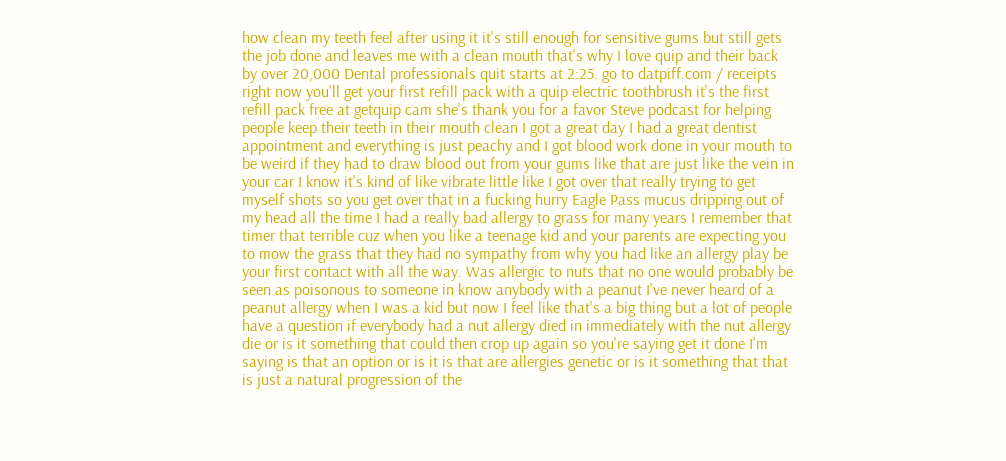how clean my teeth feel after using it it's still enough for sensitive gums but still gets the job done and leaves me with a clean mouth that's why I love quip and their back by over 20,000 Dental professionals quit starts at 2:25. go to datpiff.com / receipts right now you'll get your first refill pack with a quip electric toothbrush it's the first refill pack free at getquip cam she's thank you for a favor Steve podcast for helping people keep their teeth in their mouth clean I got a great day I had a great dentist appointment and everything is just peachy and I got blood work done in your mouth to be weird if they had to draw blood out from your gums like that are just like the vein in your car I know it's kind of like vibrate little like I got over that really trying to get myself shots so you get over that in a fucking hurry Eagle Pass mucus dripping out of my head all the time I had a really bad allergy to grass for many years I remember that timer that terrible cuz when you like a teenage kid and your parents are expecting you to mow the grass that they had no sympathy from why you had like an allergy play be your first contact with all the way. Was allergic to nuts that no one would probably be seen as poisonous to someone in know anybody with a peanut I've never heard of a peanut allergy when I was a kid but now I feel like that's a big thing but a lot of people have a question if everybody had a nut allergy died in immediately with the nut allergy die or is it something that could then crop up again so you're saying get it done I'm saying is that an option or is it is that are allergies genetic or is it something that that is just a natural progression of the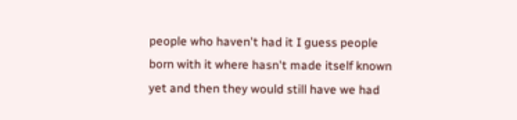people who haven't had it I guess people born with it where hasn't made itself known yet and then they would still have we had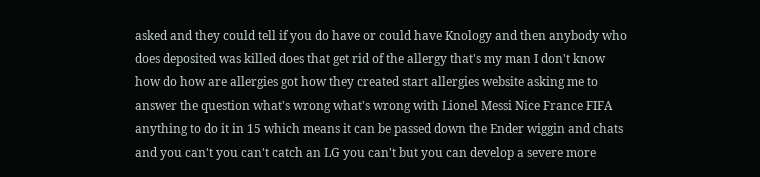asked and they could tell if you do have or could have Knology and then anybody who does deposited was killed does that get rid of the allergy that's my man I don't know how do how are allergies got how they created start allergies website asking me to answer the question what's wrong what's wrong with Lionel Messi Nice France FIFA anything to do it in 15 which means it can be passed down the Ender wiggin and chats and you can't you can't catch an LG you can't but you can develop a severe more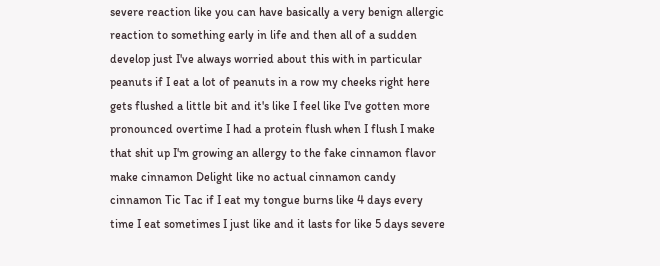severe reaction like you can have basically a very benign allergic reaction to something early in life and then all of a sudden develop just I've always worried about this with in particular peanuts if I eat a lot of peanuts in a row my cheeks right here gets flushed a little bit and it's like I feel like I've gotten more pronounced overtime I had a protein flush when I flush I make that shit up I'm growing an allergy to the fake cinnamon flavor make cinnamon Delight like no actual cinnamon candy cinnamon Tic Tac if I eat my tongue burns like 4 days every time I eat sometimes I just like and it lasts for like 5 days severe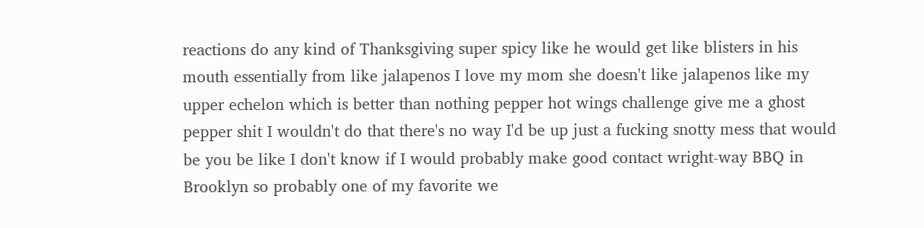reactions do any kind of Thanksgiving super spicy like he would get like blisters in his mouth essentially from like jalapenos I love my mom she doesn't like jalapenos like my upper echelon which is better than nothing pepper hot wings challenge give me a ghost pepper shit I wouldn't do that there's no way I'd be up just a fucking snotty mess that would be you be like I don't know if I would probably make good contact wright-way BBQ in Brooklyn so probably one of my favorite we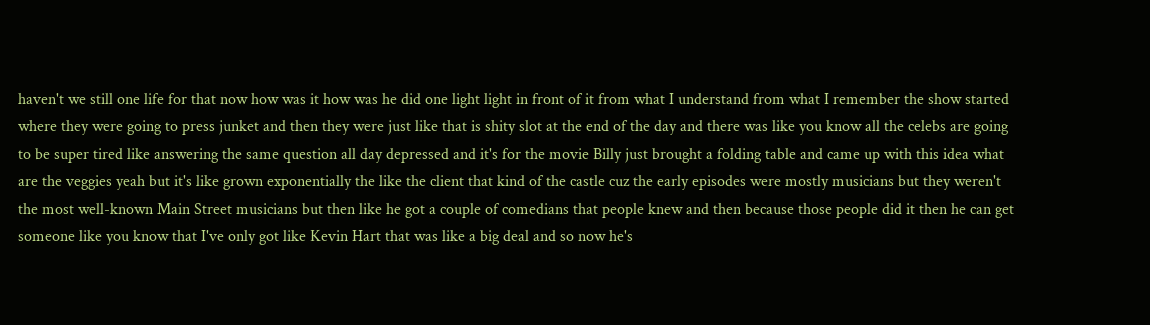haven't we still one life for that now how was it how was he did one light light in front of it from what I understand from what I remember the show started where they were going to press junket and then they were just like that is shity slot at the end of the day and there was like you know all the celebs are going to be super tired like answering the same question all day depressed and it's for the movie Billy just brought a folding table and came up with this idea what are the veggies yeah but it's like grown exponentially the like the client that kind of the castle cuz the early episodes were mostly musicians but they weren't the most well-known Main Street musicians but then like he got a couple of comedians that people knew and then because those people did it then he can get someone like you know that I've only got like Kevin Hart that was like a big deal and so now he's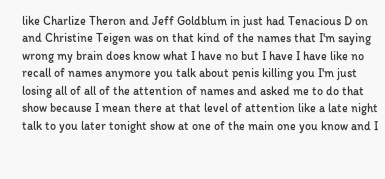like Charlize Theron and Jeff Goldblum in just had Tenacious D on and Christine Teigen was on that kind of the names that I'm saying wrong my brain does know what I have no but I have I have like no recall of names anymore you talk about penis killing you I'm just losing all of all of the attention of names and asked me to do that show because I mean there at that level of attention like a late night talk to you later tonight show at one of the main one you know and I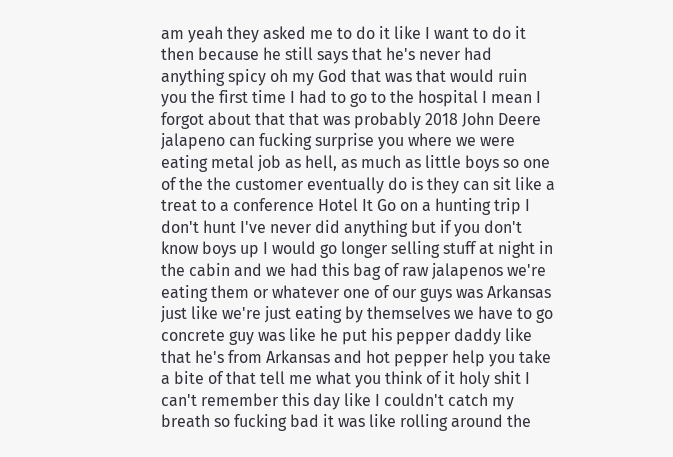am yeah they asked me to do it like I want to do it then because he still says that he's never had anything spicy oh my God that was that would ruin you the first time I had to go to the hospital I mean I forgot about that that was probably 2018 John Deere jalapeno can fucking surprise you where we were eating metal job as hell, as much as little boys so one of the the customer eventually do is they can sit like a treat to a conference Hotel It Go on a hunting trip I don't hunt I've never did anything but if you don't know boys up I would go longer selling stuff at night in the cabin and we had this bag of raw jalapenos we're eating them or whatever one of our guys was Arkansas just like we're just eating by themselves we have to go concrete guy was like he put his pepper daddy like that he's from Arkansas and hot pepper help you take a bite of that tell me what you think of it holy shit I can't remember this day like I couldn't catch my breath so fucking bad it was like rolling around the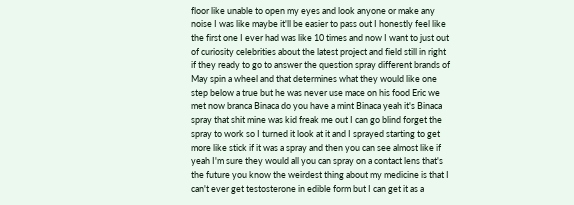floor like unable to open my eyes and look anyone or make any noise I was like maybe it'll be easier to pass out I honestly feel like the first one I ever had was like 10 times and now I want to just out of curiosity celebrities about the latest project and field still in right if they ready to go to answer the question spray different brands of May spin a wheel and that determines what they would like one step below a true but he was never use mace on his food Eric we met now branca Binaca do you have a mint Binaca yeah it's Binaca spray that shit mine was kid freak me out I can go blind forget the spray to work so I turned it look at it and I sprayed starting to get more like stick if it was a spray and then you can see almost like if yeah I'm sure they would all you can spray on a contact lens that's the future you know the weirdest thing about my medicine is that I can't ever get testosterone in edible form but I can get it as a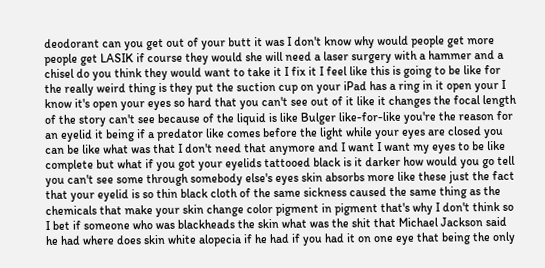deodorant can you get out of your butt it was I don't know why would people get more people get LASIK if course they would she will need a laser surgery with a hammer and a chisel do you think they would want to take it I fix it I feel like this is going to be like for the really weird thing is they put the suction cup on your iPad has a ring in it open your I know it's open your eyes so hard that you can't see out of it like it changes the focal length of the story can't see because of the liquid is like Bulger like-for-like you're the reason for an eyelid it being if a predator like comes before the light while your eyes are closed you can be like what was that I don't need that anymore and I want I want my eyes to be like complete but what if you got your eyelids tattooed black is it darker how would you go tell you can't see some through somebody else's eyes skin absorbs more like these just the fact that your eyelid is so thin black cloth of the same sickness caused the same thing as the chemicals that make your skin change color pigment in pigment that's why I don't think so I bet if someone who was blackheads the skin what was the shit that Michael Jackson said he had where does skin white alopecia if he had if you had it on one eye that being the only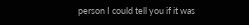person I could tell you if it was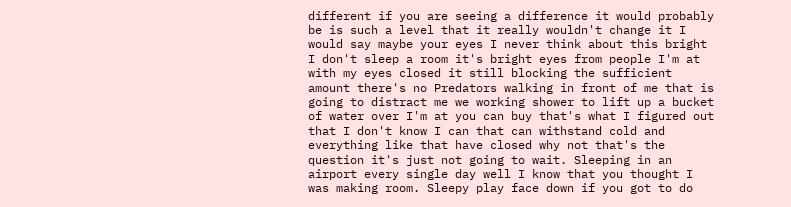different if you are seeing a difference it would probably be is such a level that it really wouldn't change it I would say maybe your eyes I never think about this bright I don't sleep a room it's bright eyes from people I'm at with my eyes closed it still blocking the sufficient amount there's no Predators walking in front of me that is going to distract me we working shower to lift up a bucket of water over I'm at you can buy that's what I figured out that I don't know I can that can withstand cold and everything like that have closed why not that's the question it's just not going to wait. Sleeping in an airport every single day well I know that you thought I was making room. Sleepy play face down if you got to do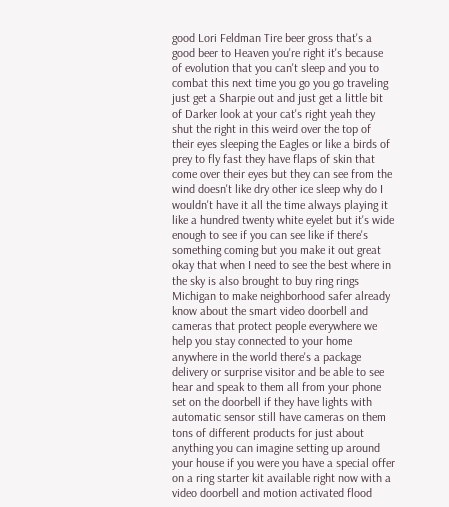good Lori Feldman Tire beer gross that's a good beer to Heaven you're right it's because of evolution that you can't sleep and you to combat this next time you go you go traveling just get a Sharpie out and just get a little bit of Darker look at your cat's right yeah they shut the right in this weird over the top of their eyes sleeping the Eagles or like a birds of prey to fly fast they have flaps of skin that come over their eyes but they can see from the wind doesn't like dry other ice sleep why do I wouldn't have it all the time always playing it like a hundred twenty white eyelet but it's wide enough to see if you can see like if there's something coming but you make it out great okay that when I need to see the best where in the sky is also brought to buy ring rings Michigan to make neighborhood safer already know about the smart video doorbell and cameras that protect people everywhere we help you stay connected to your home anywhere in the world there's a package delivery or surprise visitor and be able to see hear and speak to them all from your phone set on the doorbell if they have lights with automatic sensor still have cameras on them tons of different products for just about anything you can imagine setting up around your house if you were you have a special offer on a ring starter kit available right now with a video doorbell and motion activated flood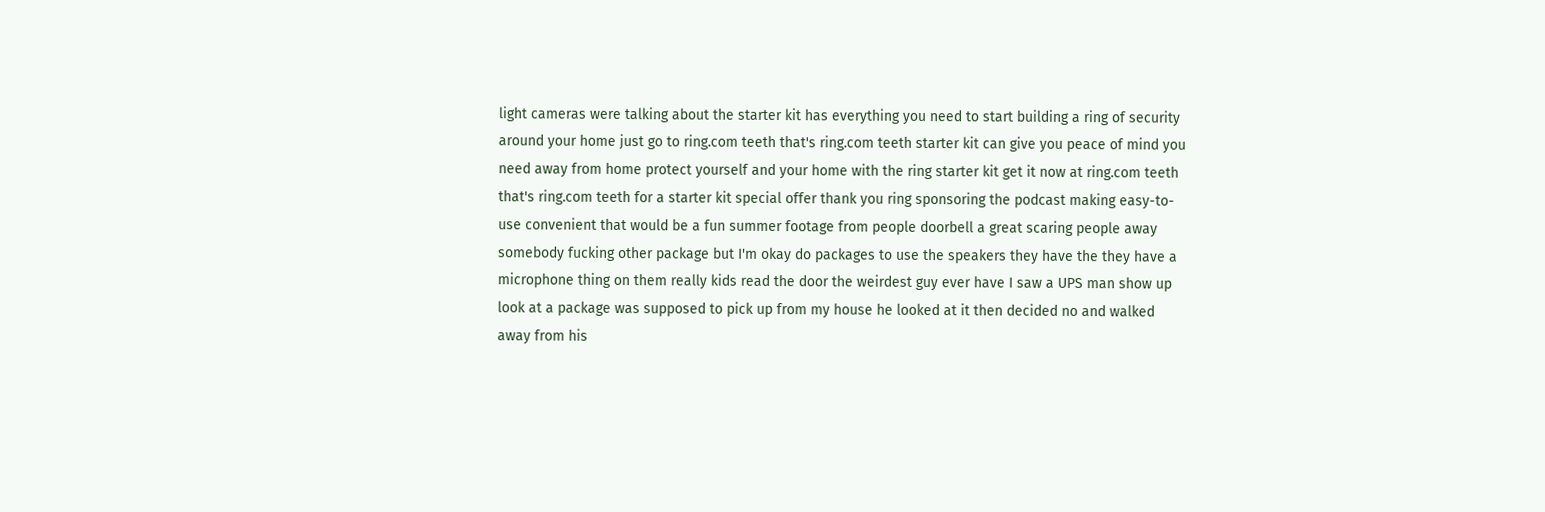light cameras were talking about the starter kit has everything you need to start building a ring of security around your home just go to ring.com teeth that's ring.com teeth starter kit can give you peace of mind you need away from home protect yourself and your home with the ring starter kit get it now at ring.com teeth that's ring.com teeth for a starter kit special offer thank you ring sponsoring the podcast making easy-to-use convenient that would be a fun summer footage from people doorbell a great scaring people away somebody fucking other package but I'm okay do packages to use the speakers they have the they have a microphone thing on them really kids read the door the weirdest guy ever have I saw a UPS man show up look at a package was supposed to pick up from my house he looked at it then decided no and walked away from his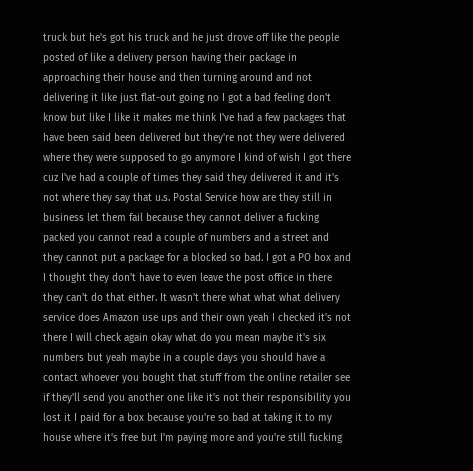truck but he's got his truck and he just drove off like the people posted of like a delivery person having their package in approaching their house and then turning around and not delivering it like just flat-out going no I got a bad feeling don't know but like I like it makes me think I've had a few packages that have been said been delivered but they're not they were delivered where they were supposed to go anymore I kind of wish I got there cuz I've had a couple of times they said they delivered it and it's not where they say that u.s. Postal Service how are they still in business let them fail because they cannot deliver a fucking packed you cannot read a couple of numbers and a street and they cannot put a package for a blocked so bad. I got a PO box and I thought they don't have to even leave the post office in there they can't do that either. It wasn't there what what what delivery service does Amazon use ups and their own yeah I checked it's not there I will check again okay what do you mean maybe it's six numbers but yeah maybe in a couple days you should have a contact whoever you bought that stuff from the online retailer see if they'll send you another one like it's not their responsibility you lost it I paid for a box because you're so bad at taking it to my house where it's free but I'm paying more and you're still fucking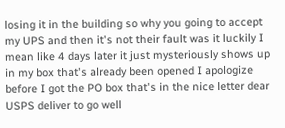losing it in the building so why you going to accept my UPS and then it's not their fault was it luckily I mean like 4 days later it just mysteriously shows up in my box that's already been opened I apologize before I got the PO box that's in the nice letter dear USPS deliver to go well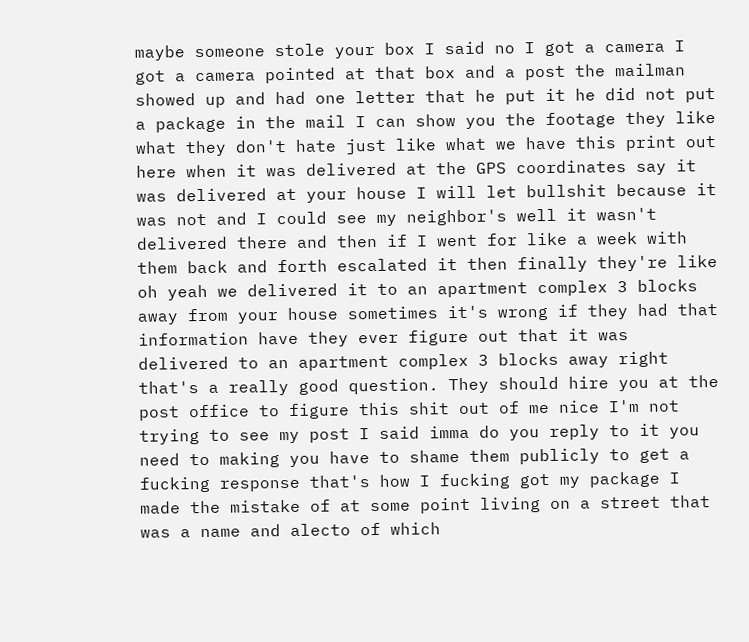maybe someone stole your box I said no I got a camera I got a camera pointed at that box and a post the mailman showed up and had one letter that he put it he did not put a package in the mail I can show you the footage they like what they don't hate just like what we have this print out here when it was delivered at the GPS coordinates say it was delivered at your house I will let bullshit because it was not and I could see my neighbor's well it wasn't delivered there and then if I went for like a week with them back and forth escalated it then finally they're like oh yeah we delivered it to an apartment complex 3 blocks away from your house sometimes it's wrong if they had that information have they ever figure out that it was delivered to an apartment complex 3 blocks away right that's a really good question. They should hire you at the post office to figure this shit out of me nice I'm not trying to see my post I said imma do you reply to it you need to making you have to shame them publicly to get a fucking response that's how I fucking got my package I made the mistake of at some point living on a street that was a name and alecto of which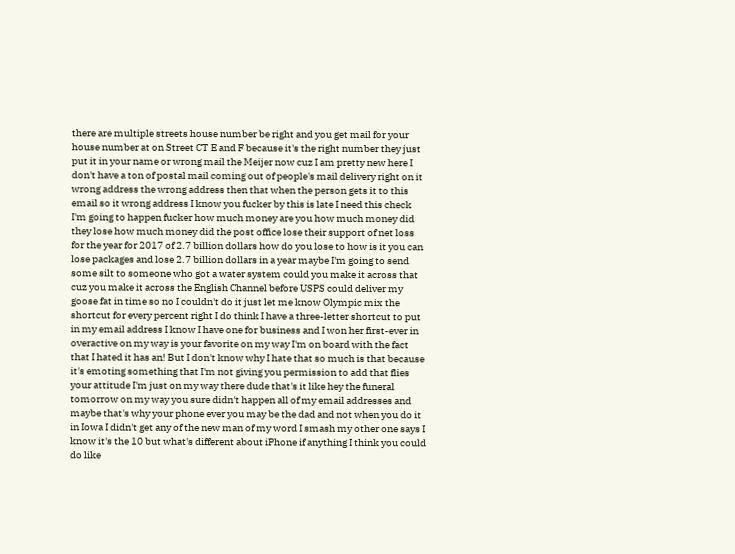there are multiple streets house number be right and you get mail for your house number at on Street CT E and F because it's the right number they just put it in your name or wrong mail the Meijer now cuz I am pretty new here I don't have a ton of postal mail coming out of people's mail delivery right on it wrong address the wrong address then that when the person gets it to this email so it wrong address I know you fucker by this is late I need this check I'm going to happen fucker how much money are you how much money did they lose how much money did the post office lose their support of net loss for the year for 2017 of 2.7 billion dollars how do you lose to how is it you can lose packages and lose 2.7 billion dollars in a year maybe I'm going to send some silt to someone who got a water system could you make it across that cuz you make it across the English Channel before USPS could deliver my goose fat in time so no I couldn't do it just let me know Olympic mix the shortcut for every percent right I do think I have a three-letter shortcut to put in my email address I know I have one for business and I won her first-ever in overactive on my way is your favorite on my way I'm on board with the fact that I hated it has an! But I don't know why I hate that so much is that because it's emoting something that I'm not giving you permission to add that flies your attitude I'm just on my way there dude that's it like hey the funeral tomorrow on my way you sure didn't happen all of my email addresses and maybe that's why your phone ever you may be the dad and not when you do it in Iowa I didn't get any of the new man of my word I smash my other one says I know it's the 10 but what's different about iPhone if anything I think you could do like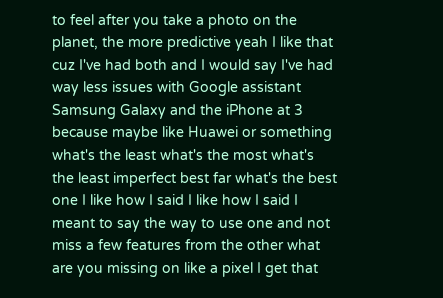to feel after you take a photo on the planet, the more predictive yeah I like that cuz I've had both and I would say I've had way less issues with Google assistant Samsung Galaxy and the iPhone at 3 because maybe like Huawei or something what's the least what's the most what's the least imperfect best far what's the best one I like how I said I like how I said I meant to say the way to use one and not miss a few features from the other what are you missing on like a pixel I get that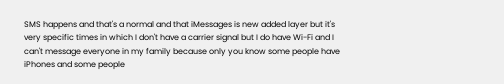SMS happens and that's a normal and that iMessages is new added layer but it's very specific times in which I don't have a carrier signal but I do have Wi-Fi and I can't message everyone in my family because only you know some people have iPhones and some people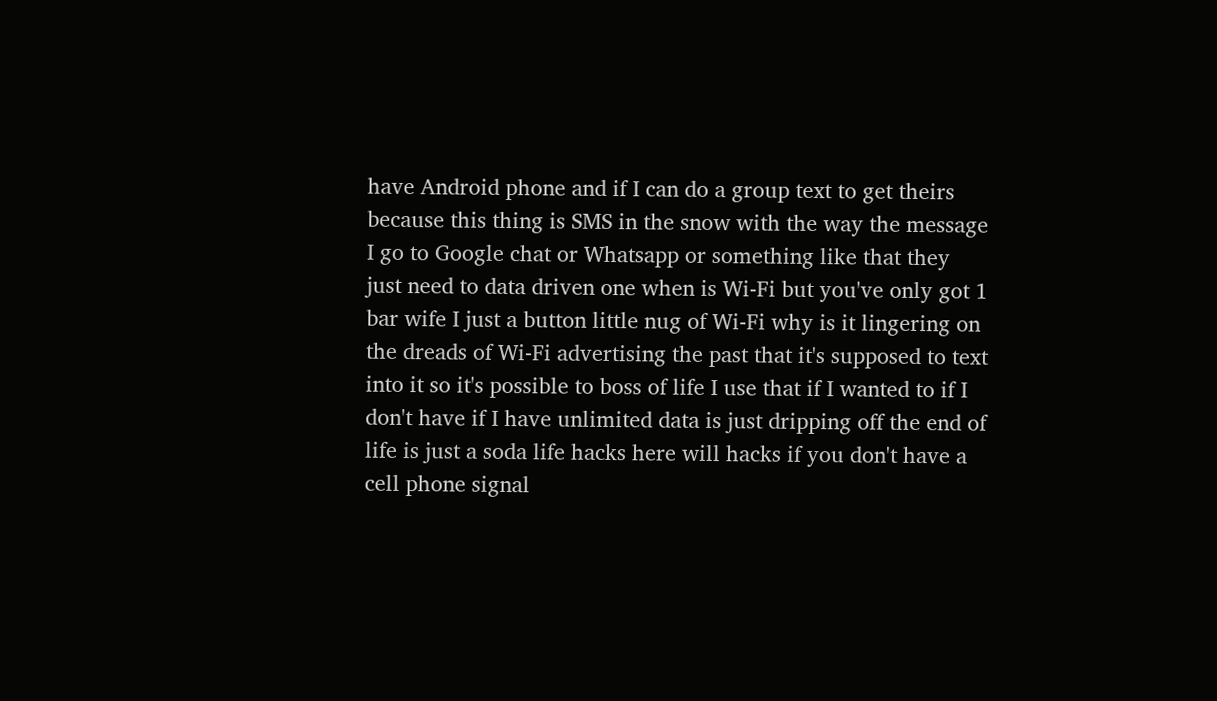have Android phone and if I can do a group text to get theirs because this thing is SMS in the snow with the way the message I go to Google chat or Whatsapp or something like that they just need to data driven one when is Wi-Fi but you've only got 1 bar wife I just a button little nug of Wi-Fi why is it lingering on the dreads of Wi-Fi advertising the past that it's supposed to text into it so it's possible to boss of life I use that if I wanted to if I don't have if I have unlimited data is just dripping off the end of life is just a soda life hacks here will hacks if you don't have a cell phone signal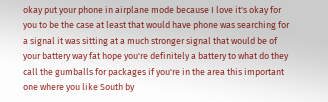okay put your phone in airplane mode because I love it's okay for you to be the case at least that would have phone was searching for a signal it was sitting at a much stronger signal that would be of your battery way fat hope you're definitely a battery to what do they call the gumballs for packages if you're in the area this important one where you like South by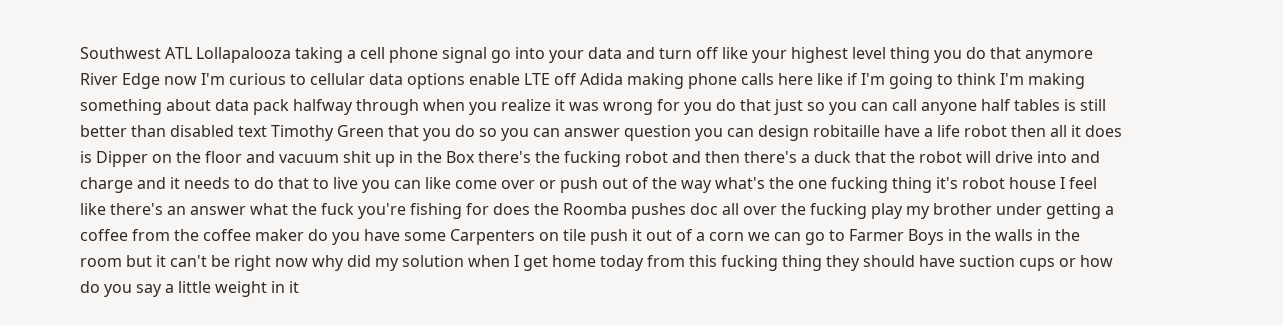Southwest ATL Lollapalooza taking a cell phone signal go into your data and turn off like your highest level thing you do that anymore River Edge now I'm curious to cellular data options enable LTE off Adida making phone calls here like if I'm going to think I'm making something about data pack halfway through when you realize it was wrong for you do that just so you can call anyone half tables is still better than disabled text Timothy Green that you do so you can answer question you can design robitaille have a life robot then all it does is Dipper on the floor and vacuum shit up in the Box there's the fucking robot and then there's a duck that the robot will drive into and charge and it needs to do that to live you can like come over or push out of the way what's the one fucking thing it's robot house I feel like there's an answer what the fuck you're fishing for does the Roomba pushes doc all over the fucking play my brother under getting a coffee from the coffee maker do you have some Carpenters on tile push it out of a corn we can go to Farmer Boys in the walls in the room but it can't be right now why did my solution when I get home today from this fucking thing they should have suction cups or how do you say a little weight in it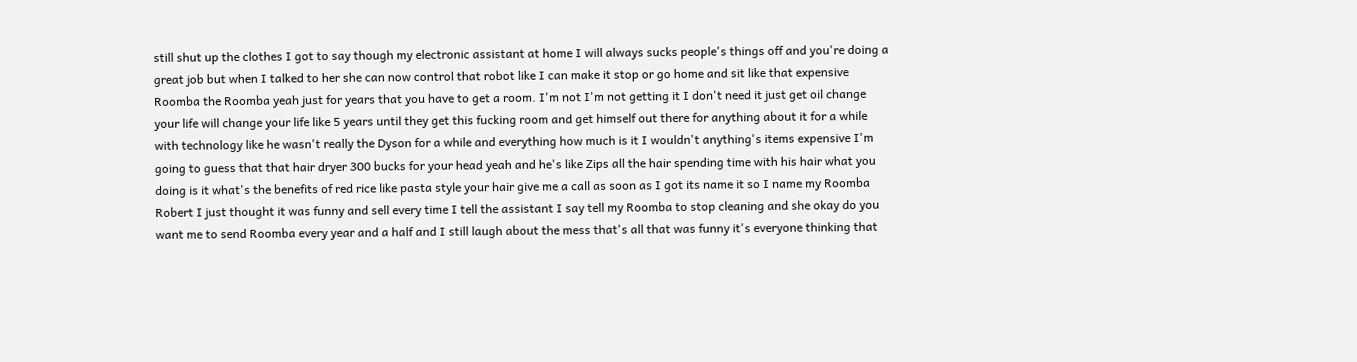still shut up the clothes I got to say though my electronic assistant at home I will always sucks people's things off and you're doing a great job but when I talked to her she can now control that robot like I can make it stop or go home and sit like that expensive Roomba the Roomba yeah just for years that you have to get a room. I'm not I'm not getting it I don't need it just get oil change your life will change your life like 5 years until they get this fucking room and get himself out there for anything about it for a while with technology like he wasn't really the Dyson for a while and everything how much is it I wouldn't anything's items expensive I'm going to guess that that hair dryer 300 bucks for your head yeah and he's like Zips all the hair spending time with his hair what you doing is it what's the benefits of red rice like pasta style your hair give me a call as soon as I got its name it so I name my Roomba Robert I just thought it was funny and sell every time I tell the assistant I say tell my Roomba to stop cleaning and she okay do you want me to send Roomba every year and a half and I still laugh about the mess that's all that was funny it's everyone thinking that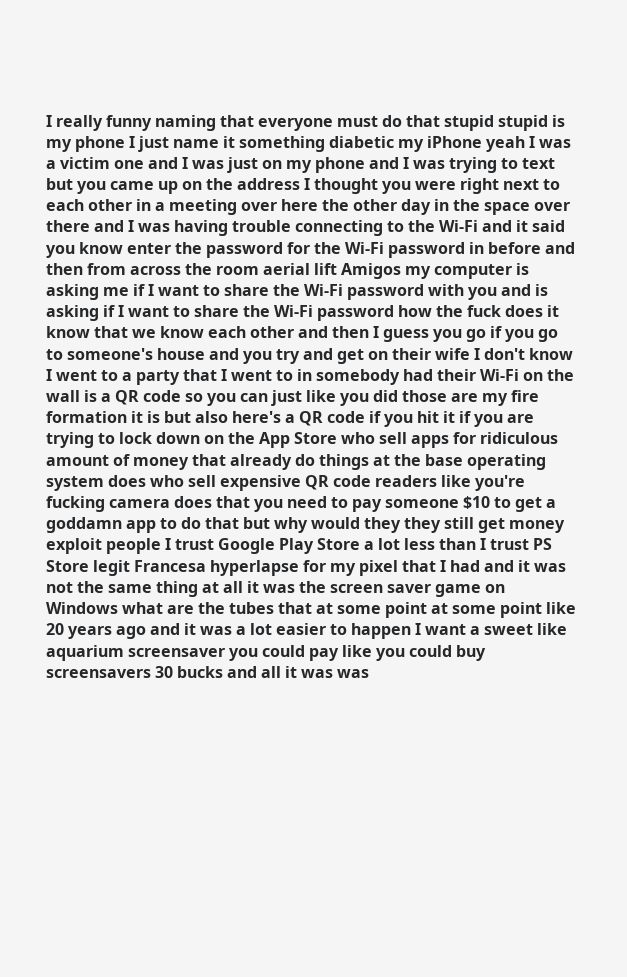I really funny naming that everyone must do that stupid stupid is my phone I just name it something diabetic my iPhone yeah I was a victim one and I was just on my phone and I was trying to text but you came up on the address I thought you were right next to each other in a meeting over here the other day in the space over there and I was having trouble connecting to the Wi-Fi and it said you know enter the password for the Wi-Fi password in before and then from across the room aerial lift Amigos my computer is asking me if I want to share the Wi-Fi password with you and is asking if I want to share the Wi-Fi password how the fuck does it know that we know each other and then I guess you go if you go to someone's house and you try and get on their wife I don't know I went to a party that I went to in somebody had their Wi-Fi on the wall is a QR code so you can just like you did those are my fire formation it is but also here's a QR code if you hit it if you are trying to lock down on the App Store who sell apps for ridiculous amount of money that already do things at the base operating system does who sell expensive QR code readers like you're fucking camera does that you need to pay someone $10 to get a goddamn app to do that but why would they they still get money exploit people I trust Google Play Store a lot less than I trust PS Store legit Francesa hyperlapse for my pixel that I had and it was not the same thing at all it was the screen saver game on Windows what are the tubes that at some point at some point like 20 years ago and it was a lot easier to happen I want a sweet like aquarium screensaver you could pay like you could buy screensavers 30 bucks and all it was was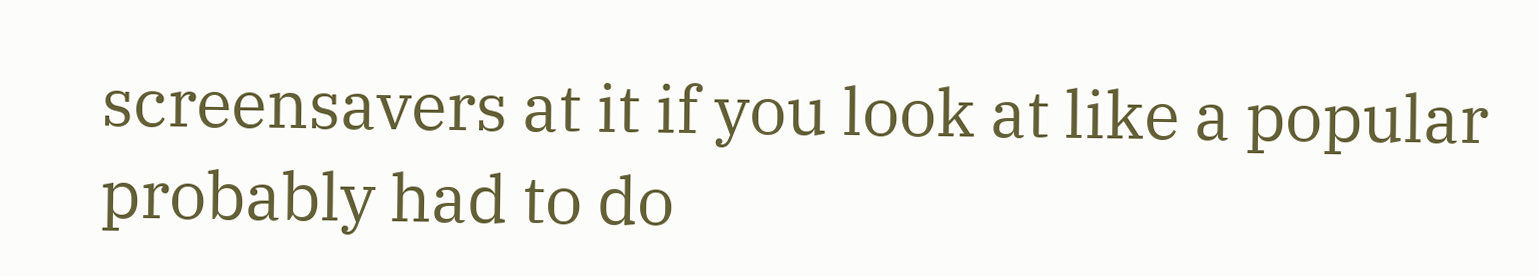screensavers at it if you look at like a popular probably had to do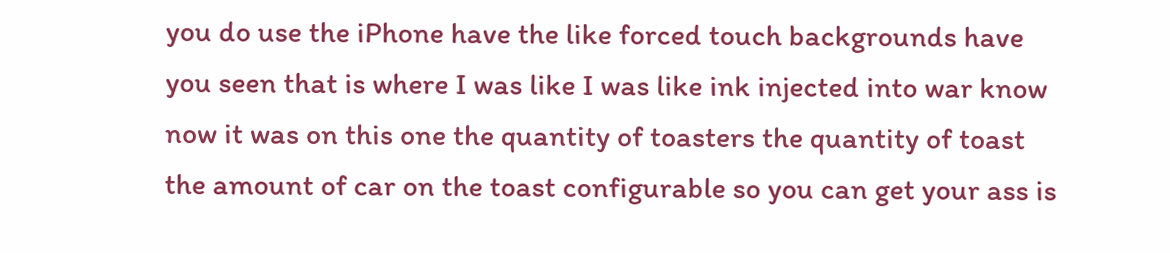you do use the iPhone have the like forced touch backgrounds have you seen that is where I was like I was like ink injected into war know now it was on this one the quantity of toasters the quantity of toast the amount of car on the toast configurable so you can get your ass is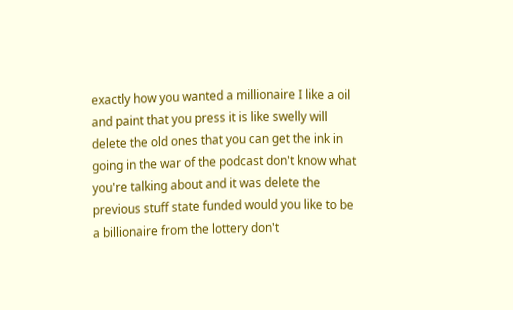exactly how you wanted a millionaire I like a oil and paint that you press it is like swelly will delete the old ones that you can get the ink in going in the war of the podcast don't know what you're talking about and it was delete the previous stuff state funded would you like to be a billionaire from the lottery don't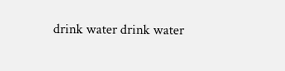drink water drink water